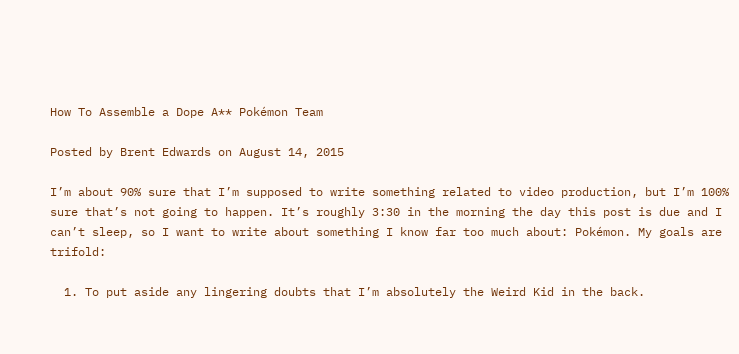How To Assemble a Dope A** Pokémon Team

Posted by Brent Edwards on August 14, 2015

I’m about 90% sure that I’m supposed to write something related to video production, but I’m 100% sure that’s not going to happen. It’s roughly 3:30 in the morning the day this post is due and I can’t sleep, so I want to write about something I know far too much about: Pokémon. My goals are trifold:

  1. To put aside any lingering doubts that I’m absolutely the Weird Kid in the back.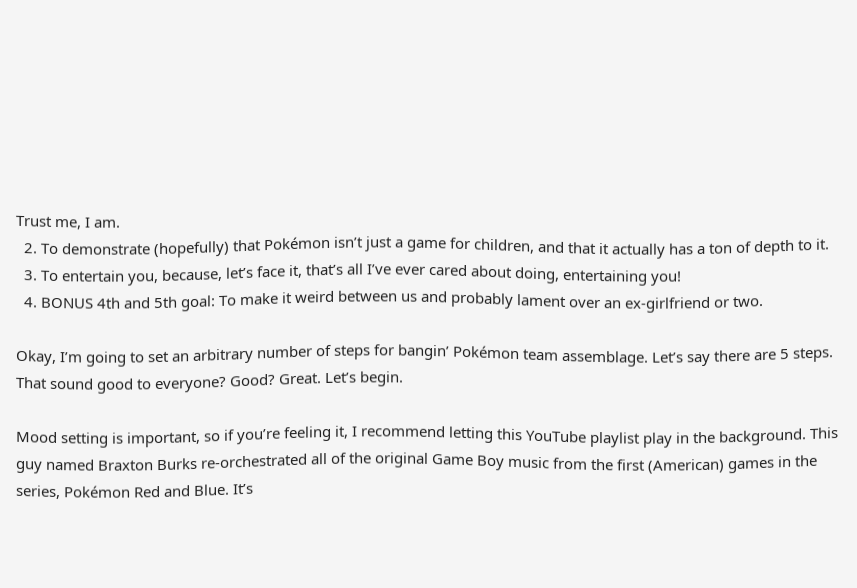Trust me, I am.
  2. To demonstrate (hopefully) that Pokémon isn’t just a game for children, and that it actually has a ton of depth to it.
  3. To entertain you, because, let’s face it, that’s all I’ve ever cared about doing, entertaining you!
  4. BONUS 4th and 5th goal: To make it weird between us and probably lament over an ex-girlfriend or two.

Okay, I’m going to set an arbitrary number of steps for bangin’ Pokémon team assemblage. Let’s say there are 5 steps. That sound good to everyone? Good? Great. Let’s begin.

Mood setting is important, so if you’re feeling it, I recommend letting this YouTube playlist play in the background. This guy named Braxton Burks re-orchestrated all of the original Game Boy music from the first (American) games in the series, Pokémon Red and Blue. It’s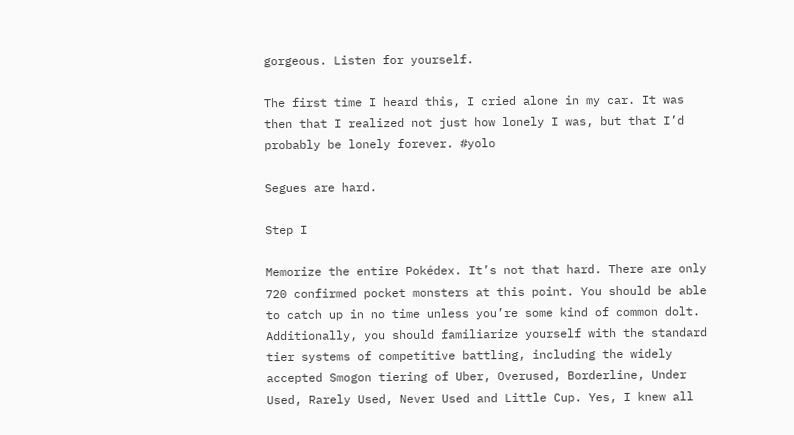gorgeous. Listen for yourself.

The first time I heard this, I cried alone in my car. It was then that I realized not just how lonely I was, but that I’d probably be lonely forever. #yolo

Segues are hard.

Step I

Memorize the entire Pokédex. It’s not that hard. There are only 720 confirmed pocket monsters at this point. You should be able to catch up in no time unless you’re some kind of common dolt. Additionally, you should familiarize yourself with the standard tier systems of competitive battling, including the widely accepted Smogon tiering of Uber, Overused, Borderline, Under Used, Rarely Used, Never Used and Little Cup. Yes, I knew all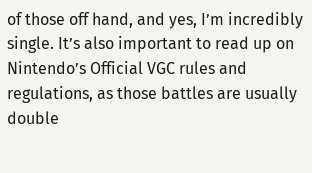of those off hand, and yes, I’m incredibly single. It’s also important to read up on Nintendo’s Official VGC rules and regulations, as those battles are usually double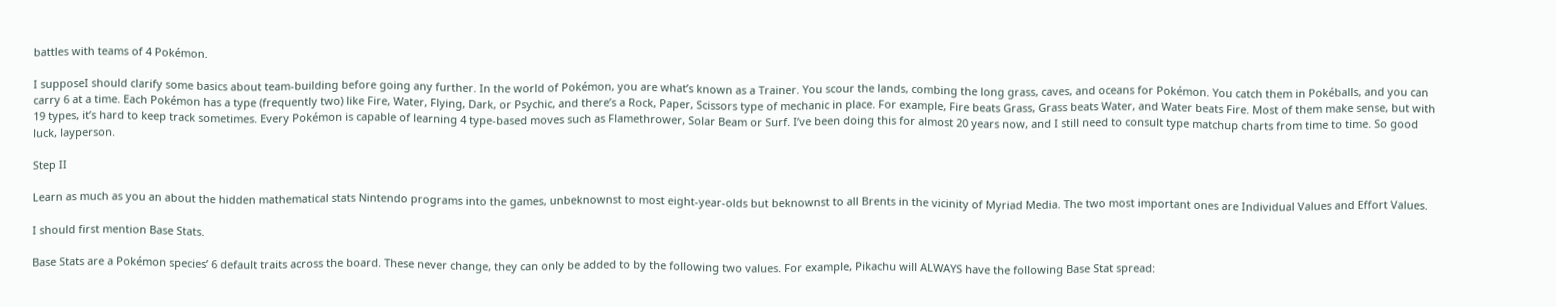battles with teams of 4 Pokémon.

I supposeI should clarify some basics about team-building before going any further. In the world of Pokémon, you are what’s known as a Trainer. You scour the lands, combing the long grass, caves, and oceans for Pokémon. You catch them in Pokéballs, and you can carry 6 at a time. Each Pokémon has a type (frequently two) like Fire, Water, Flying, Dark, or Psychic, and there’s a Rock, Paper, Scissors type of mechanic in place. For example, Fire beats Grass, Grass beats Water, and Water beats Fire. Most of them make sense, but with 19 types, it’s hard to keep track sometimes. Every Pokémon is capable of learning 4 type-based moves such as Flamethrower, Solar Beam or Surf. I’ve been doing this for almost 20 years now, and I still need to consult type matchup charts from time to time. So good luck, layperson.

Step II

Learn as much as you an about the hidden mathematical stats Nintendo programs into the games, unbeknownst to most eight-year-olds but beknownst to all Brents in the vicinity of Myriad Media. The two most important ones are Individual Values and Effort Values.

I should first mention Base Stats.

Base Stats are a Pokémon species’ 6 default traits across the board. These never change, they can only be added to by the following two values. For example, Pikachu will ALWAYS have the following Base Stat spread: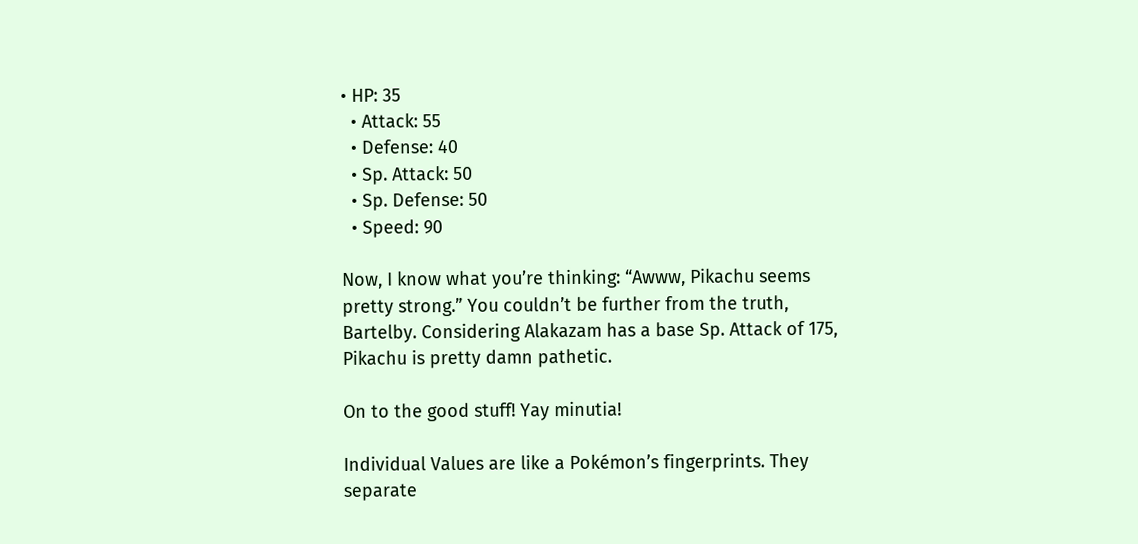• HP: 35
  • Attack: 55
  • Defense: 40
  • Sp. Attack: 50
  • Sp. Defense: 50
  • Speed: 90

Now, I know what you’re thinking: “Awww, Pikachu seems pretty strong.” You couldn’t be further from the truth, Bartelby. Considering Alakazam has a base Sp. Attack of 175, Pikachu is pretty damn pathetic.

On to the good stuff! Yay minutia!

Individual Values are like a Pokémon’s fingerprints. They separate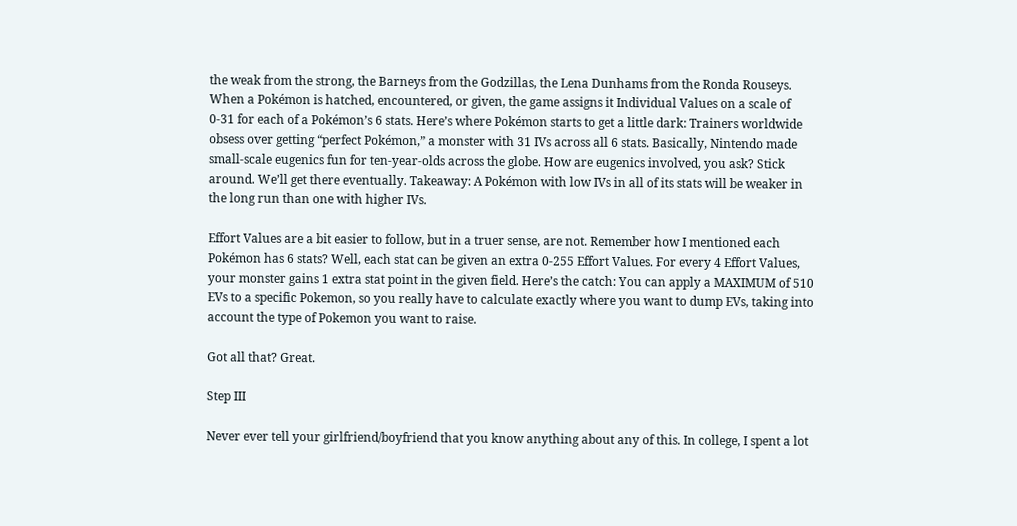the weak from the strong, the Barneys from the Godzillas, the Lena Dunhams from the Ronda Rouseys. When a Pokémon is hatched, encountered, or given, the game assigns it Individual Values on a scale of 0-31 for each of a Pokémon’s 6 stats. Here’s where Pokémon starts to get a little dark: Trainers worldwide obsess over getting “perfect Pokémon,” a monster with 31 IVs across all 6 stats. Basically, Nintendo made small-scale eugenics fun for ten-year-olds across the globe. How are eugenics involved, you ask? Stick around. We’ll get there eventually. Takeaway: A Pokémon with low IVs in all of its stats will be weaker in the long run than one with higher IVs.

Effort Values are a bit easier to follow, but in a truer sense, are not. Remember how I mentioned each Pokémon has 6 stats? Well, each stat can be given an extra 0-255 Effort Values. For every 4 Effort Values, your monster gains 1 extra stat point in the given field. Here’s the catch: You can apply a MAXIMUM of 510 EVs to a specific Pokemon, so you really have to calculate exactly where you want to dump EVs, taking into account the type of Pokemon you want to raise.

Got all that? Great.

Step III

Never ever tell your girlfriend/boyfriend that you know anything about any of this. In college, I spent a lot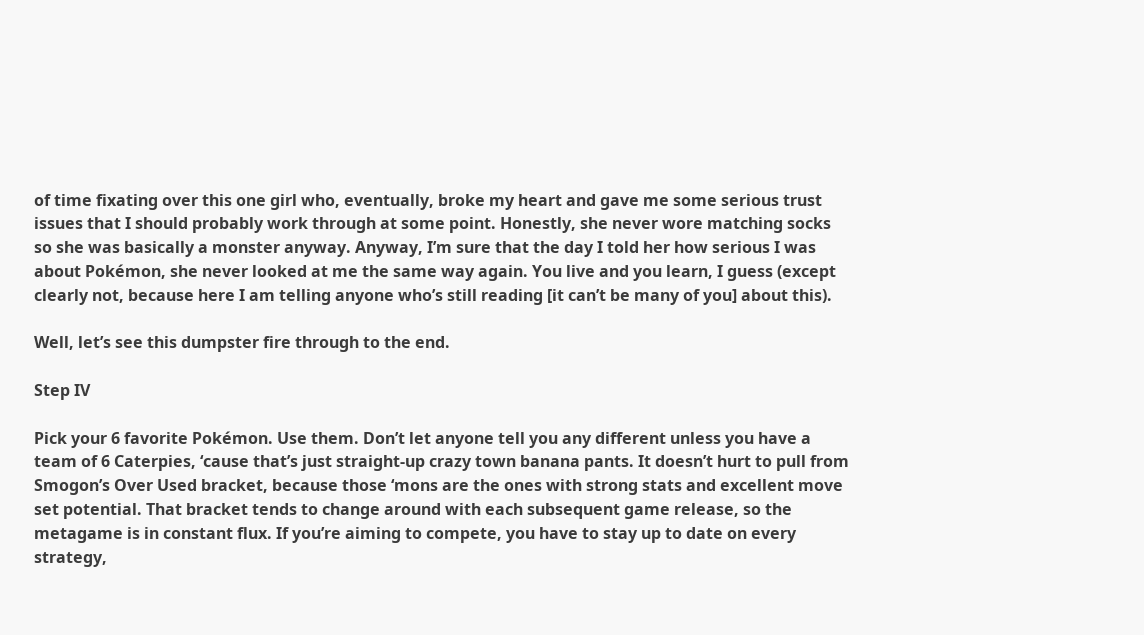of time fixating over this one girl who, eventually, broke my heart and gave me some serious trust issues that I should probably work through at some point. Honestly, she never wore matching socks so she was basically a monster anyway. Anyway, I’m sure that the day I told her how serious I was about Pokémon, she never looked at me the same way again. You live and you learn, I guess (except clearly not, because here I am telling anyone who’s still reading [it can’t be many of you] about this).

Well, let’s see this dumpster fire through to the end.

Step IV

Pick your 6 favorite Pokémon. Use them. Don’t let anyone tell you any different unless you have a team of 6 Caterpies, ‘cause that’s just straight-up crazy town banana pants. It doesn’t hurt to pull from Smogon’s Over Used bracket, because those ‘mons are the ones with strong stats and excellent move set potential. That bracket tends to change around with each subsequent game release, so the metagame is in constant flux. If you’re aiming to compete, you have to stay up to date on every strategy,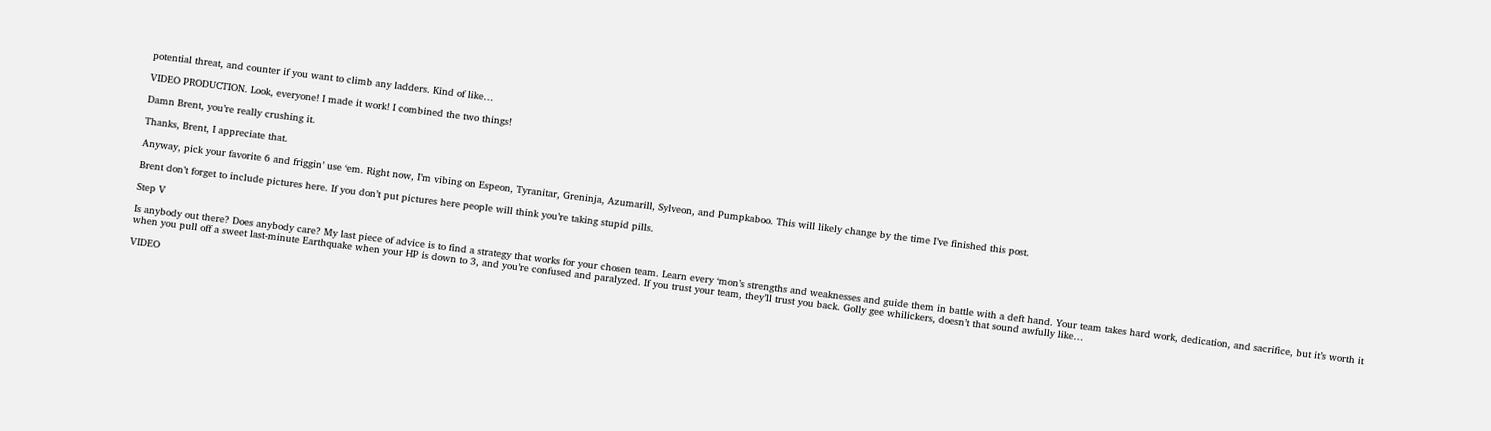potential threat, and counter if you want to climb any ladders. Kind of like…

VIDEO PRODUCTION. Look, everyone! I made it work! I combined the two things!

Damn Brent, you’re really crushing it.

Thanks, Brent, I appreciate that.

Anyway, pick your favorite 6 and friggin’ use ‘em. Right now, I’m vibing on Espeon, Tyranitar, Greninja, Azumarill, Sylveon, and Pumpkaboo. This will likely change by the time I’ve finished this post.

Brent don’t forget to include pictures here. If you don’t put pictures here people will think you’re taking stupid pills.

Step V

Is anybody out there? Does anybody care? My last piece of advice is to find a strategy that works for your chosen team. Learn every ‘mon’s strengths and weaknesses and guide them in battle with a deft hand. Your team takes hard work, dedication, and sacrifice, but it’s worth it when you pull off a sweet last-minute Earthquake when your HP is down to 3, and you’re confused and paralyzed. If you trust your team, they’ll trust you back. Golly gee whilickers, doesn’t that sound awfully like…

VIDEO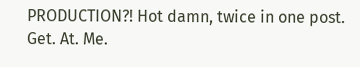PRODUCTION?! Hot damn, twice in one post. Get. At. Me.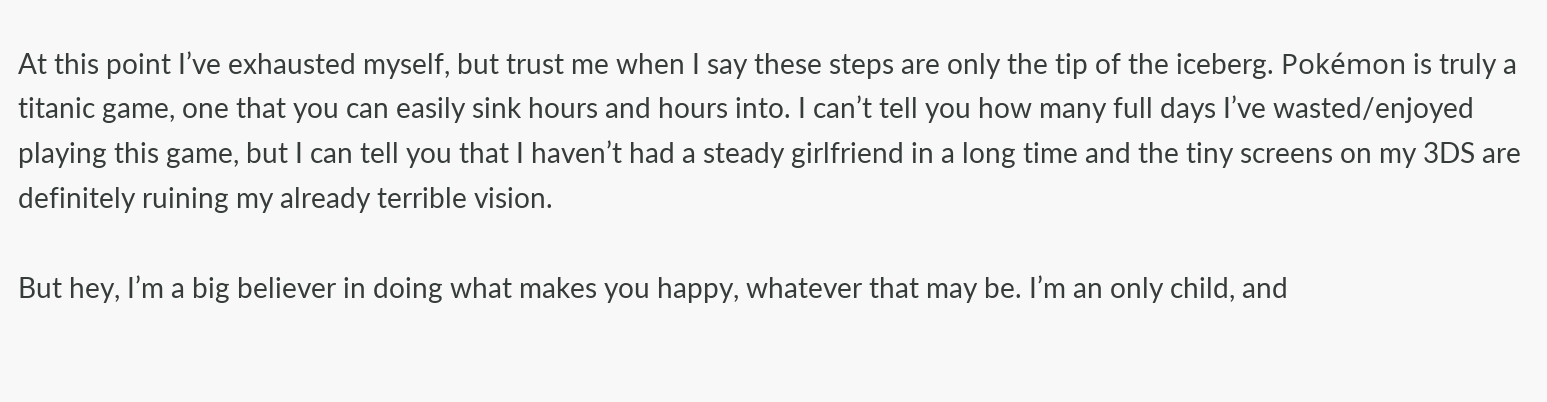At this point I’ve exhausted myself, but trust me when I say these steps are only the tip of the iceberg. Pokémon is truly a titanic game, one that you can easily sink hours and hours into. I can’t tell you how many full days I’ve wasted/enjoyed playing this game, but I can tell you that I haven’t had a steady girlfriend in a long time and the tiny screens on my 3DS are definitely ruining my already terrible vision.

But hey, I’m a big believer in doing what makes you happy, whatever that may be. I’m an only child, and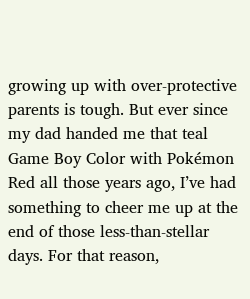growing up with over-protective parents is tough. But ever since my dad handed me that teal Game Boy Color with Pokémon Red all those years ago, I’ve had something to cheer me up at the end of those less-than-stellar days. For that reason,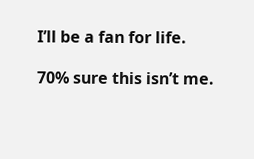I’ll be a fan for life.

70% sure this isn’t me.